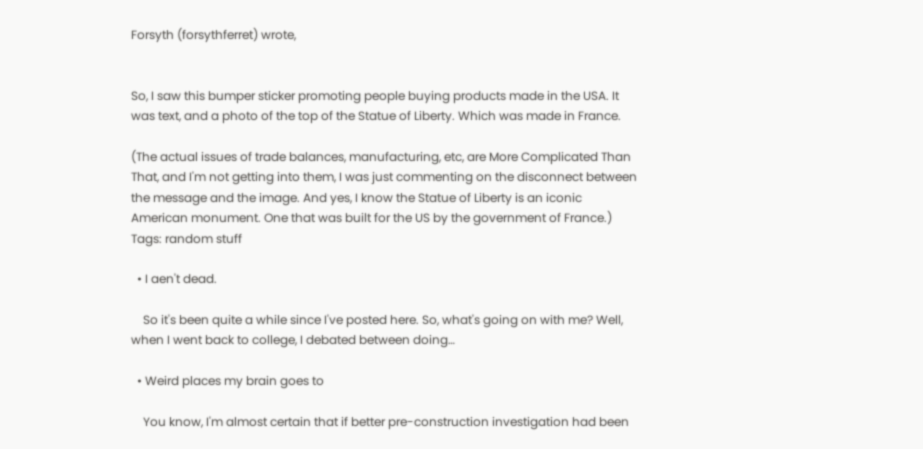Forsyth (forsythferret) wrote,


So, I saw this bumper sticker promoting people buying products made in the USA. It was text, and a photo of the top of the Statue of Liberty. Which was made in France.

(The actual issues of trade balances, manufacturing, etc, are More Complicated Than That, and I'm not getting into them, I was just commenting on the disconnect between the message and the image. And yes, I know the Statue of Liberty is an iconic American monument. One that was built for the US by the government of France.)
Tags: random stuff

  • I aen't dead.

    So it's been quite a while since I've posted here. So, what's going on with me? Well, when I went back to college, I debated between doing…

  • Weird places my brain goes to

    You know, I'm almost certain that if better pre-construction investigation had been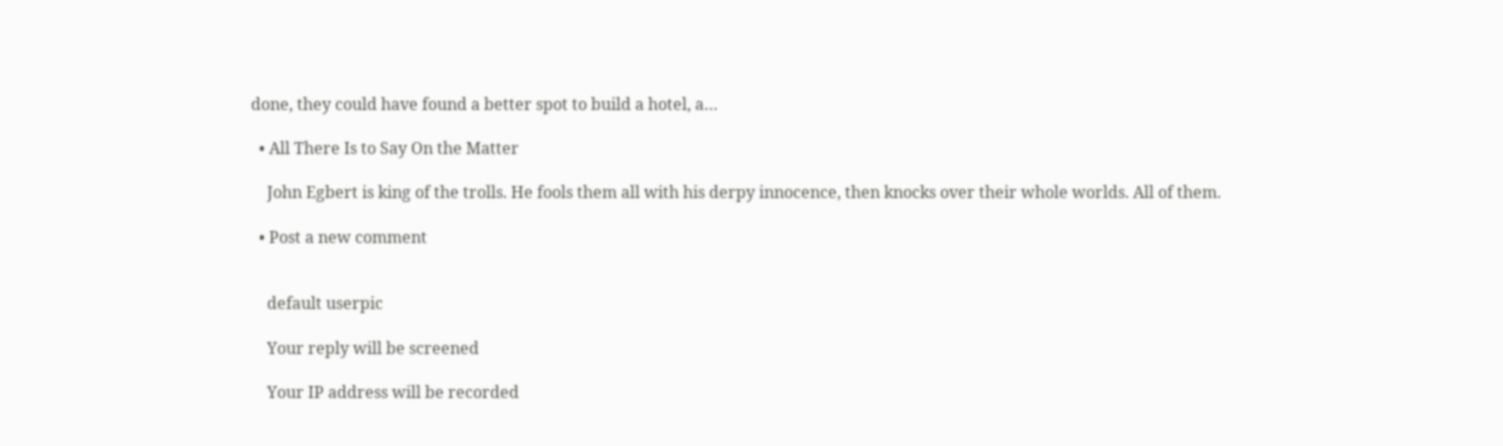done, they could have found a better spot to build a hotel, a…

  • All There Is to Say On the Matter

    John Egbert is king of the trolls. He fools them all with his derpy innocence, then knocks over their whole worlds. All of them.

  • Post a new comment


    default userpic

    Your reply will be screened

    Your IP address will be recorded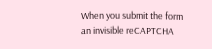When you submit the form an invisible reCAPTCHA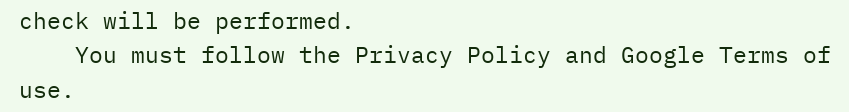check will be performed.
    You must follow the Privacy Policy and Google Terms of use.